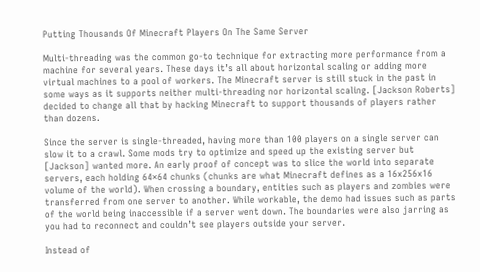Putting Thousands Of Minecraft Players On The Same Server

Multi-threading was the common go-to technique for extracting more performance from a machine for several years. These days it’s all about horizontal scaling or adding more virtual machines to a pool of workers. The Minecraft server is still stuck in the past in some ways as it supports neither multi-threading nor horizontal scaling. [Jackson Roberts] decided to change all that by hacking Minecraft to support thousands of players rather than dozens.

Since the server is single-threaded, having more than 100 players on a single server can slow it to a crawl. Some mods try to optimize and speed up the existing server but [Jackson] wanted more. An early proof of concept was to slice the world into separate servers, each holding 64×64 chunks (chunks are what Minecraft defines as a 16x256x16 volume of the world). When crossing a boundary, entities such as players and zombies were transferred from one server to another. While workable, the demo had issues such as parts of the world being inaccessible if a server went down. The boundaries were also jarring as you had to reconnect and couldn’t see players outside your server.

Instead of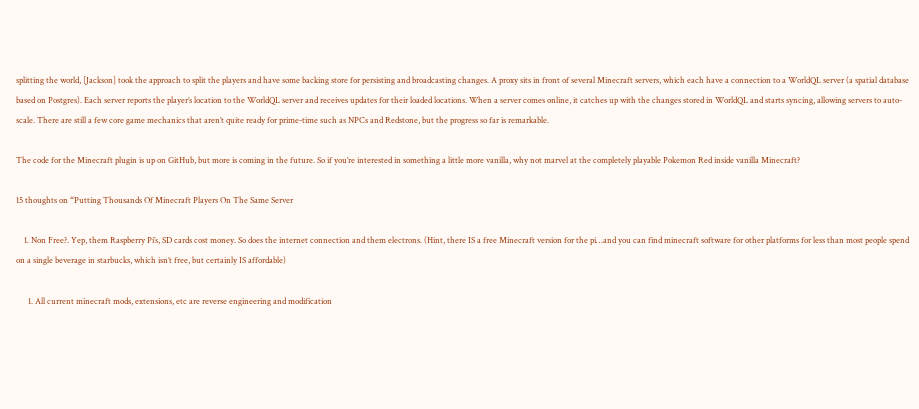splitting the world, [Jackson] took the approach to split the players and have some backing store for persisting and broadcasting changes. A proxy sits in front of several Minecraft servers, which each have a connection to a WorldQL server (a spatial database based on Postgres). Each server reports the player’s location to the WorldQL server and receives updates for their loaded locations. When a server comes online, it catches up with the changes stored in WorldQL and starts syncing, allowing servers to auto-scale. There are still a few core game mechanics that aren’t quite ready for prime-time such as NPCs and Redstone, but the progress so far is remarkable.

The code for the Minecraft plugin is up on GitHub, but more is coming in the future. So if you’re interested in something a little more vanilla, why not marvel at the completely playable Pokemon Red inside vanilla Minecraft?

15 thoughts on “Putting Thousands Of Minecraft Players On The Same Server

    1. Non Free?. Yep, them Raspberry Pi’s, SD cards cost money. So does the internet connection and them electrons. (Hint, there IS a free Minecraft version for the pi…and you can find minecraft software for other platforms for less than most people spend on a single beverage in starbucks, which isn’t free, but certainly IS affordable)

      1. All current minecraft mods, extensions, etc are reverse engineering and modification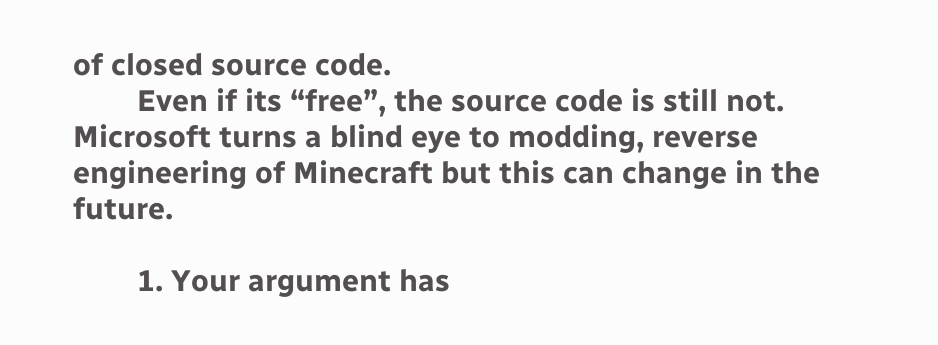of closed source code.
        Even if its “free”, the source code is still not. Microsoft turns a blind eye to modding, reverse engineering of Minecraft but this can change in the future.

        1. Your argument has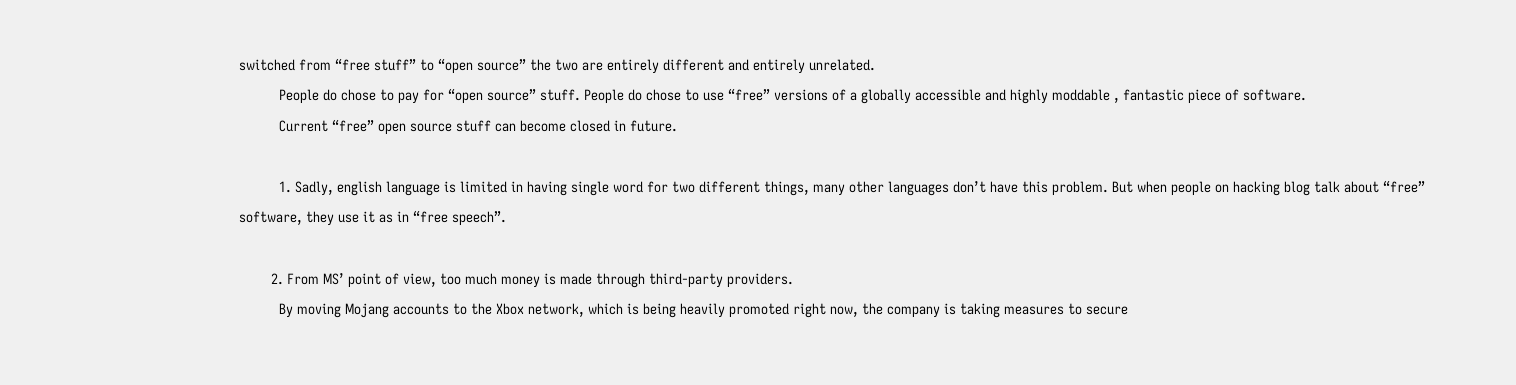switched from “free stuff” to “open source” the two are entirely different and entirely unrelated.
          People do chose to pay for “open source” stuff. People do chose to use “free” versions of a globally accessible and highly moddable , fantastic piece of software.
          Current “free” open source stuff can become closed in future.

          1. Sadly, english language is limited in having single word for two different things, many other languages don’t have this problem. But when people on hacking blog talk about “free” software, they use it as in “free speech”.

        2. From MS’ point of view, too much money is made through third-party providers.
          By moving Mojang accounts to the Xbox network, which is being heavily promoted right now, the company is taking measures to secure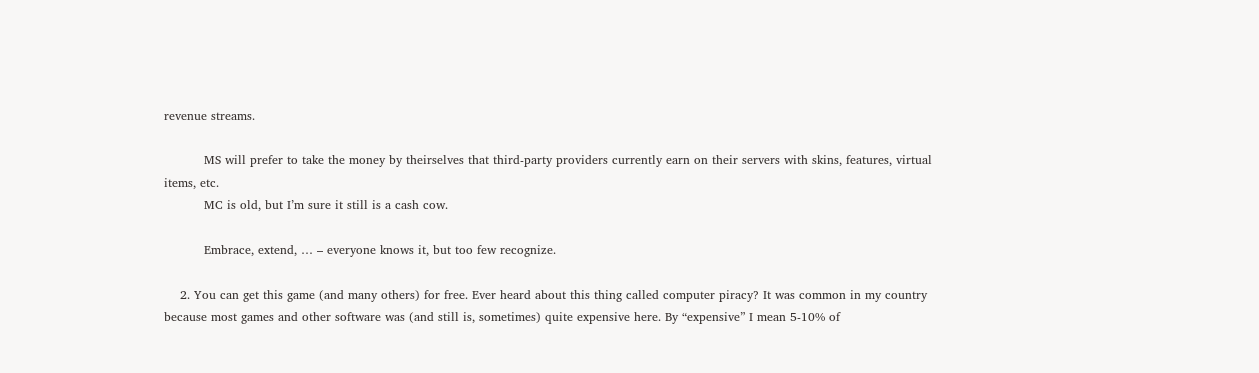revenue streams.

          MS will prefer to take the money by theirselves that third-party providers currently earn on their servers with skins, features, virtual items, etc.
          MC is old, but I’m sure it still is a cash cow.

          Embrace, extend, … – everyone knows it, but too few recognize.

    2. You can get this game (and many others) for free. Ever heard about this thing called computer piracy? It was common in my country because most games and other software was (and still is, sometimes) quite expensive here. By “expensive” I mean 5-10% of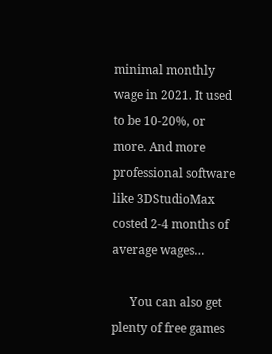minimal monthly wage in 2021. It used to be 10-20%, or more. And more professional software like 3DStudioMax costed 2-4 months of average wages…

      You can also get plenty of free games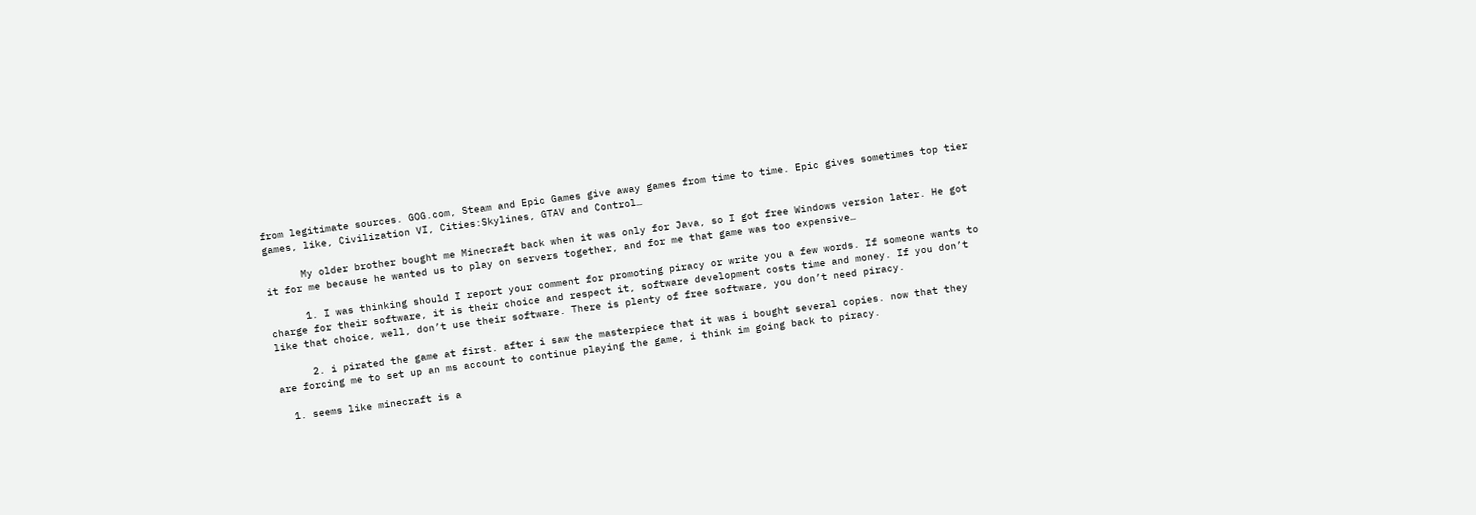from legitimate sources. GOG.com, Steam and Epic Games give away games from time to time. Epic gives sometimes top tier games, like, Civilization VI, Cities:Skylines, GTAV and Control…

      My older brother bought me Minecraft back when it was only for Java, so I got free Windows version later. He got it for me because he wanted us to play on servers together, and for me that game was too expensive…

      1. I was thinking should I report your comment for promoting piracy or write you a few words. If someone wants to charge for their software, it is their choice and respect it, software development costs time and money. If you don’t like that choice, well, don’t use their software. There is plenty of free software, you don’t need piracy.

      2. i pirated the game at first. after i saw the masterpiece that it was i bought several copies. now that they are forcing me to set up an ms account to continue playing the game, i think im going back to piracy.

  1. seems like minecraft is a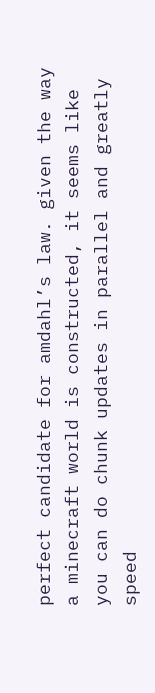perfect candidate for amdahl’s law. given the way a minecraft world is constructed, it seems like you can do chunk updates in parallel and greatly speed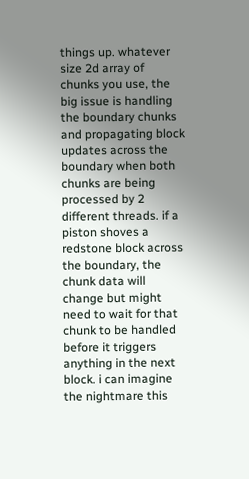things up. whatever size 2d array of chunks you use, the big issue is handling the boundary chunks and propagating block updates across the boundary when both chunks are being processed by 2 different threads. if a piston shoves a redstone block across the boundary, the chunk data will change but might need to wait for that chunk to be handled before it triggers anything in the next block. i can imagine the nightmare this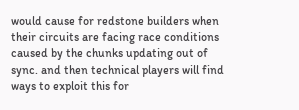would cause for redstone builders when their circuits are facing race conditions caused by the chunks updating out of sync. and then technical players will find ways to exploit this for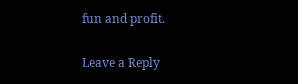fun and profit.

Leave a Reply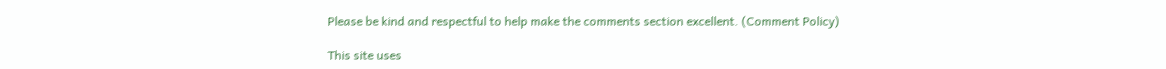Please be kind and respectful to help make the comments section excellent. (Comment Policy)

This site uses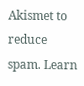Akismet to reduce spam. Learn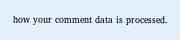how your comment data is processed.